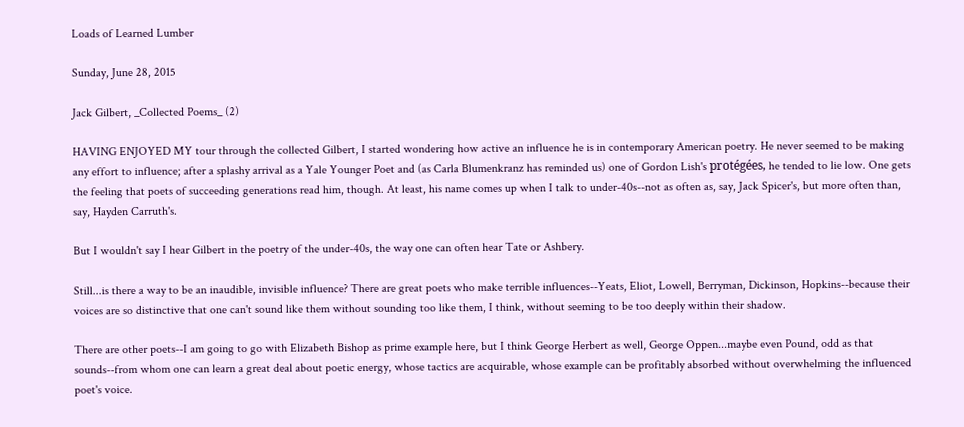Loads of Learned Lumber

Sunday, June 28, 2015

Jack Gilbert, _Collected Poems_ (2)

HAVING ENJOYED MY tour through the collected Gilbert, I started wondering how active an influence he is in contemporary American poetry. He never seemed to be making any effort to influence; after a splashy arrival as a Yale Younger Poet and (as Carla Blumenkranz has reminded us) one of Gordon Lish's protégées, he tended to lie low. One gets the feeling that poets of succeeding generations read him, though. At least, his name comes up when I talk to under-40s--not as often as, say, Jack Spicer's, but more often than, say, Hayden Carruth's.

But I wouldn't say I hear Gilbert in the poetry of the under-40s, the way one can often hear Tate or Ashbery.

Still...is there a way to be an inaudible, invisible influence? There are great poets who make terrible influences--Yeats, Eliot, Lowell, Berryman, Dickinson, Hopkins--because their voices are so distinctive that one can't sound like them without sounding too like them, I think, without seeming to be too deeply within their shadow.

There are other poets--I am going to go with Elizabeth Bishop as prime example here, but I think George Herbert as well, George Oppen...maybe even Pound, odd as that sounds--from whom one can learn a great deal about poetic energy, whose tactics are acquirable, whose example can be profitably absorbed without overwhelming the influenced poet's voice.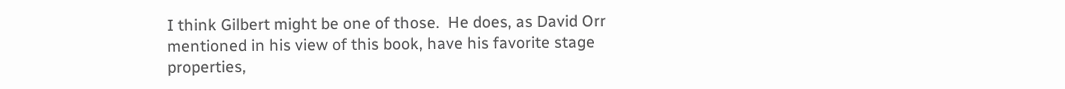I think Gilbert might be one of those.  He does, as David Orr mentioned in his view of this book, have his favorite stage properties,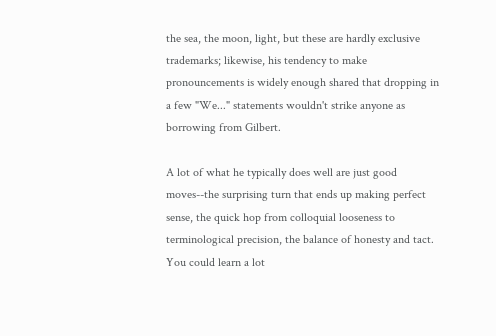the sea, the moon, light, but these are hardly exclusive trademarks; likewise, his tendency to make pronouncements is widely enough shared that dropping in a few "We..." statements wouldn't strike anyone as borrowing from Gilbert.

A lot of what he typically does well are just good moves--the surprising turn that ends up making perfect sense, the quick hop from colloquial looseness to terminological precision, the balance of honesty and tact. You could learn a lot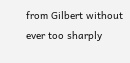from Gilbert without ever too sharply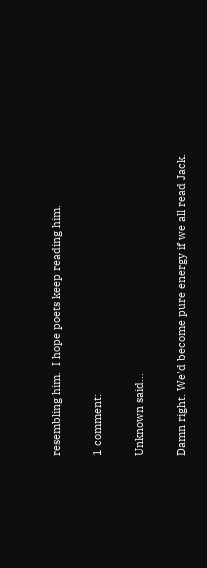resembling him.  I hope poets keep reading him.

1 comment:

Unknown said...

Damn right. We'd become pure energy if we all read Jack.